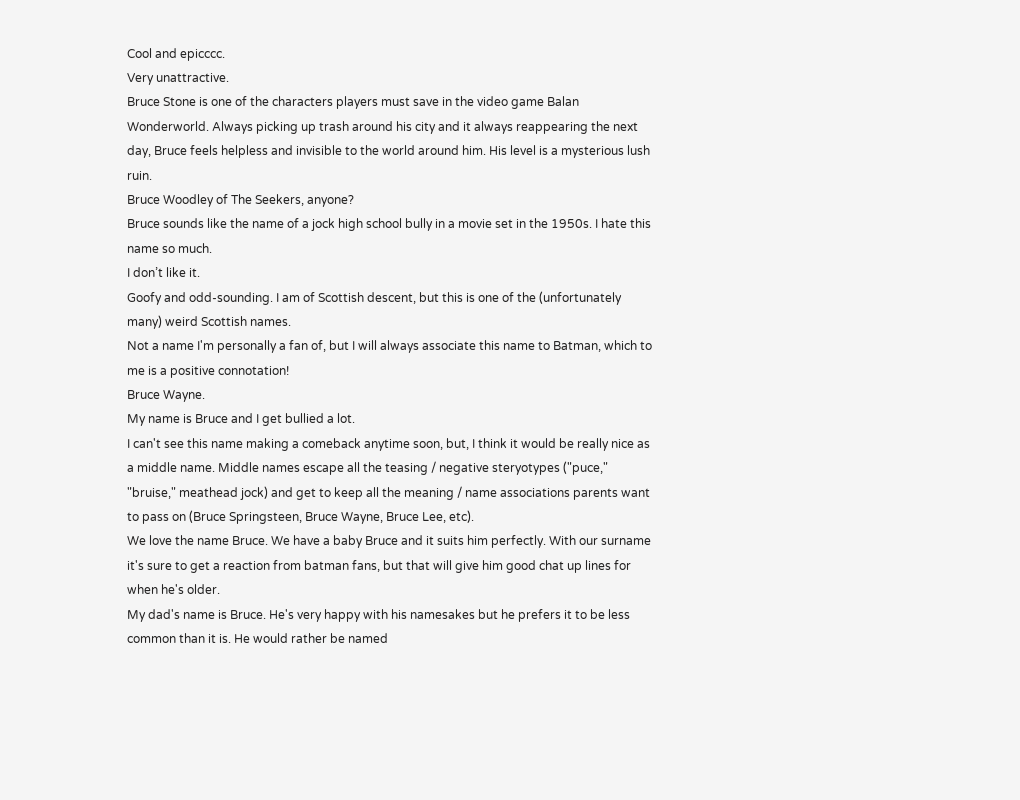Cool and epicccc.
Very unattractive.
Bruce Stone is one of the characters players must save in the video game Balan Wonderworld. Always picking up trash around his city and it always reappearing the next day, Bruce feels helpless and invisible to the world around him. His level is a mysterious lush ruin.
Bruce Woodley of The Seekers, anyone?
Bruce sounds like the name of a jock high school bully in a movie set in the 1950s. I hate this name so much.
I don’t like it.
Goofy and odd-sounding. I am of Scottish descent, but this is one of the (unfortunately many) weird Scottish names.
Not a name I'm personally a fan of, but I will always associate this name to Batman, which to me is a positive connotation!
Bruce Wayne.
My name is Bruce and I get bullied a lot.
I can't see this name making a comeback anytime soon, but, I think it would be really nice as a middle name. Middle names escape all the teasing / negative steryotypes ("puce," "bruise," meathead jock) and get to keep all the meaning / name associations parents want to pass on (Bruce Springsteen, Bruce Wayne, Bruce Lee, etc).
We love the name Bruce. We have a baby Bruce and it suits him perfectly. With our surname it's sure to get a reaction from batman fans, but that will give him good chat up lines for when he's older.
My dad's name is Bruce. He's very happy with his namesakes but he prefers it to be less common than it is. He would rather be named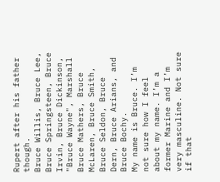Rupert after his father though.
Bruce Willis, Bruce Lee, Bruce Springsteen, Bruce Irvin, Bruce Dickinson, "Bruce Wayne", Marshall Bruce Mathers, Bruce McLaren, Bruce Smith, Bruce Seldon, Bruce Dern, Bruce Arians, and Bruce Bochy.
My name is Bruce. I’m not sure how I feel about my name. I’m a former Marine and I’m very masculine. Not sure if that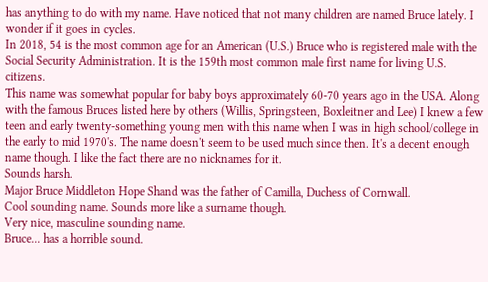has anything to do with my name. Have noticed that not many children are named Bruce lately. I wonder if it goes in cycles.
In 2018, 54 is the most common age for an American (U.S.) Bruce who is registered male with the Social Security Administration. It is the 159th most common male first name for living U.S. citizens.
This name was somewhat popular for baby boys approximately 60-70 years ago in the USA. Along with the famous Bruces listed here by others (Willis, Springsteen, Boxleitner and Lee) I knew a few teen and early twenty-something young men with this name when I was in high school/college in the early to mid 1970's. The name doesn't seem to be used much since then. It's a decent enough name though. I like the fact there are no nicknames for it.
Sounds harsh.
Major Bruce Middleton Hope Shand was the father of Camilla, Duchess of Cornwall.
Cool sounding name. Sounds more like a surname though.
Very nice, masculine sounding name.
Bruce... has a horrible sound.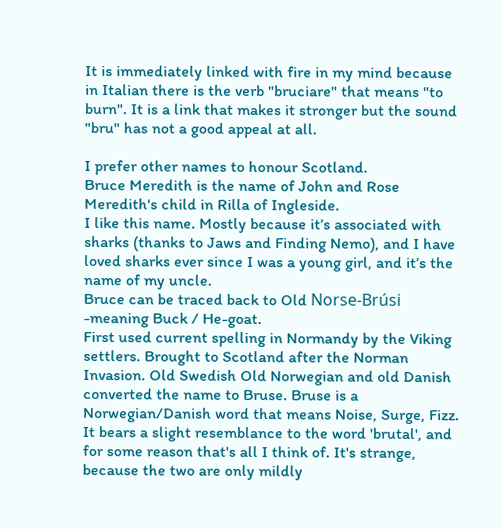It is immediately linked with fire in my mind because in Italian there is the verb "bruciare" that means "to burn". It is a link that makes it stronger but the sound "bru" has not a good appeal at all.

I prefer other names to honour Scotland.
Bruce Meredith is the name of John and Rose Meredith's child in Rilla of Ingleside.
I like this name. Mostly because it’s associated with sharks (thanks to Jaws and Finding Nemo), and I have loved sharks ever since I was a young girl, and it’s the name of my uncle.
Bruce can be traced back to Old Norse-Brúsi -meaning Buck / He-goat.
First used current spelling in Normandy by the Viking settlers. Brought to Scotland after the Norman Invasion. Old Swedish Old Norwegian and old Danish converted the name to Bruse. Bruse is a Norwegian/Danish word that means Noise, Surge, Fizz.
It bears a slight resemblance to the word 'brutal', and for some reason that's all I think of. It's strange, because the two are only mildly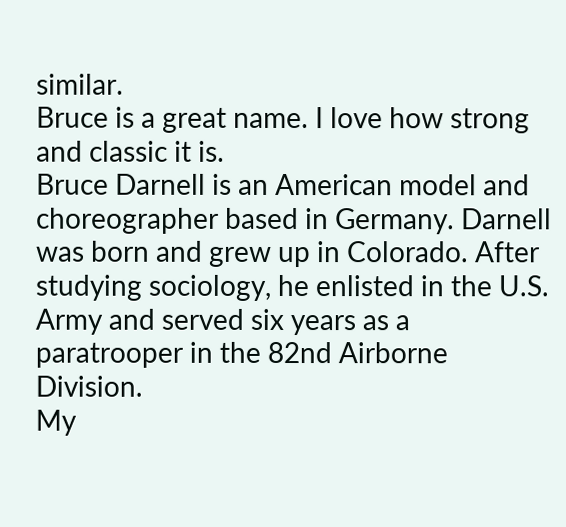similar.
Bruce is a great name. I love how strong and classic it is.
Bruce Darnell is an American model and choreographer based in Germany. Darnell was born and grew up in Colorado. After studying sociology, he enlisted in the U.S. Army and served six years as a paratrooper in the 82nd Airborne Division.
My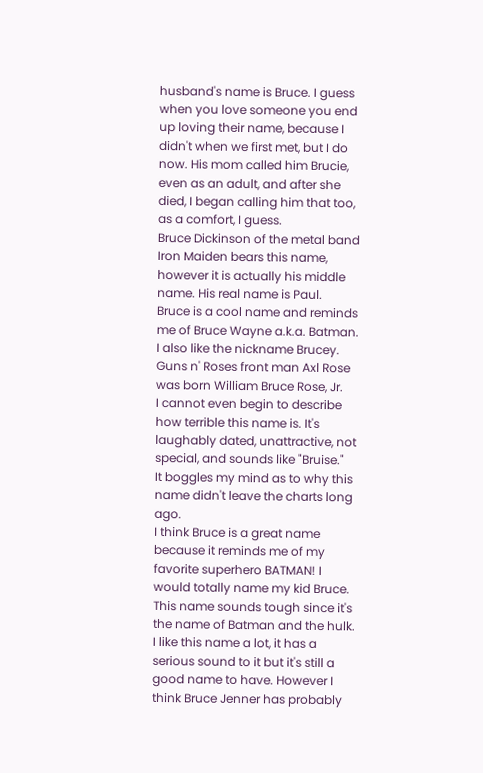husband's name is Bruce. I guess when you love someone you end up loving their name, because I didn't when we first met, but I do now. His mom called him Brucie, even as an adult, and after she died, I began calling him that too, as a comfort, I guess.
Bruce Dickinson of the metal band Iron Maiden bears this name, however it is actually his middle name. His real name is Paul.
Bruce is a cool name and reminds me of Bruce Wayne a.k.a. Batman. I also like the nickname Brucey.
Guns n' Roses front man Axl Rose was born William Bruce Rose, Jr.
I cannot even begin to describe how terrible this name is. It's laughably dated, unattractive, not special, and sounds like "Bruise."
It boggles my mind as to why this name didn't leave the charts long ago.
I think Bruce is a great name because it reminds me of my favorite superhero BATMAN! I would totally name my kid Bruce.
This name sounds tough since it's the name of Batman and the hulk.
I like this name a lot, it has a serious sound to it but it's still a good name to have. However I think Bruce Jenner has probably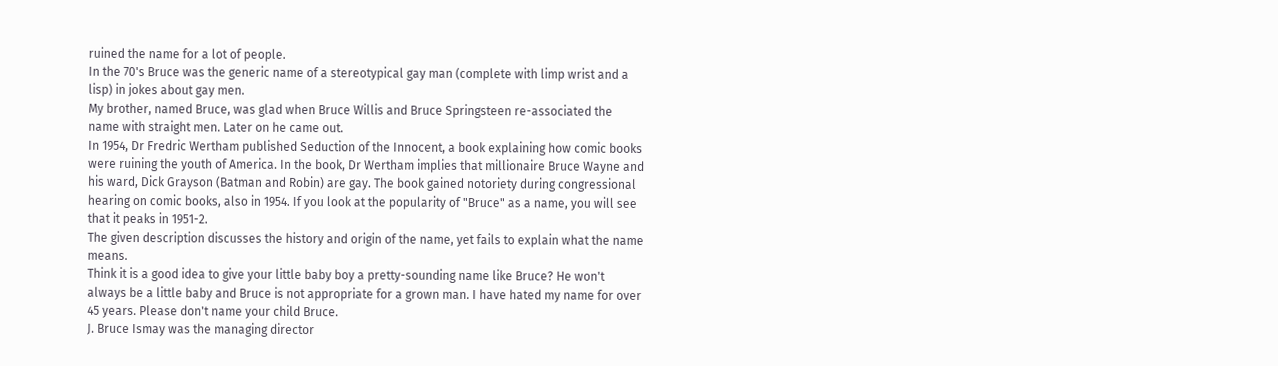ruined the name for a lot of people.
In the 70's Bruce was the generic name of a stereotypical gay man (complete with limp wrist and a lisp) in jokes about gay men.
My brother, named Bruce, was glad when Bruce Willis and Bruce Springsteen re-associated the name with straight men. Later on he came out.
In 1954, Dr Fredric Wertham published Seduction of the Innocent, a book explaining how comic books were ruining the youth of America. In the book, Dr Wertham implies that millionaire Bruce Wayne and his ward, Dick Grayson (Batman and Robin) are gay. The book gained notoriety during congressional hearing on comic books, also in 1954. If you look at the popularity of "Bruce" as a name, you will see that it peaks in 1951-2.
The given description discusses the history and origin of the name, yet fails to explain what the name means.
Think it is a good idea to give your little baby boy a pretty-sounding name like Bruce? He won't always be a little baby and Bruce is not appropriate for a grown man. I have hated my name for over 45 years. Please don't name your child Bruce.
J. Bruce Ismay was the managing director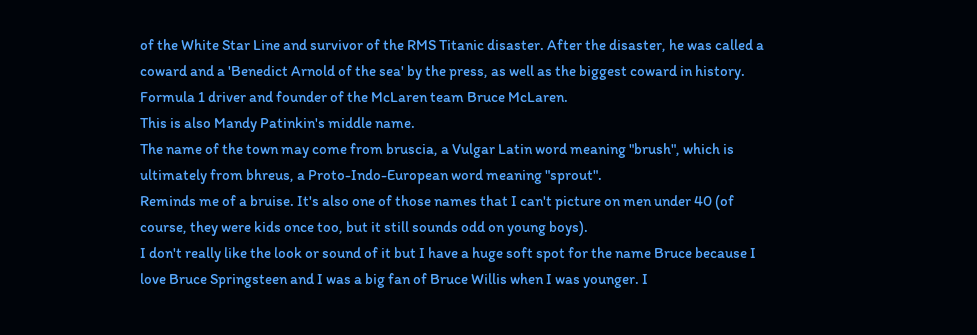of the White Star Line and survivor of the RMS Titanic disaster. After the disaster, he was called a coward and a 'Benedict Arnold of the sea' by the press, as well as the biggest coward in history.
Formula 1 driver and founder of the McLaren team Bruce McLaren.
This is also Mandy Patinkin's middle name.
The name of the town may come from bruscia, a Vulgar Latin word meaning "brush", which is ultimately from bhreus, a Proto-Indo-European word meaning "sprout".
Reminds me of a bruise. It's also one of those names that I can't picture on men under 40 (of course, they were kids once too, but it still sounds odd on young boys).
I don't really like the look or sound of it but I have a huge soft spot for the name Bruce because I love Bruce Springsteen and I was a big fan of Bruce Willis when I was younger. I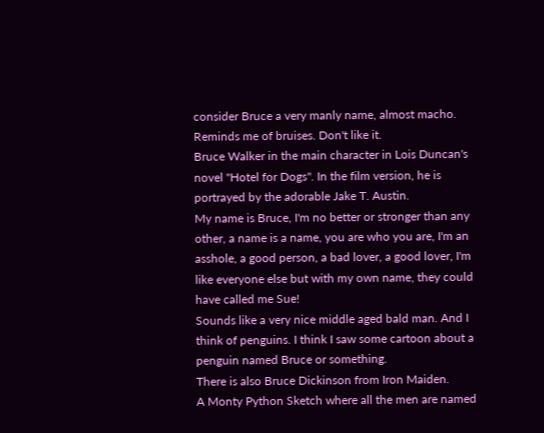consider Bruce a very manly name, almost macho.
Reminds me of bruises. Don't like it.
Bruce Walker in the main character in Lois Duncan's novel "Hotel for Dogs". In the film version, he is portrayed by the adorable Jake T. Austin.
My name is Bruce, I'm no better or stronger than any other, a name is a name, you are who you are, I'm an asshole, a good person, a bad lover, a good lover, I'm like everyone else but with my own name, they could have called me Sue!
Sounds like a very nice middle aged bald man. And I think of penguins. I think I saw some cartoon about a penguin named Bruce or something.
There is also Bruce Dickinson from Iron Maiden.
A Monty Python Sketch where all the men are named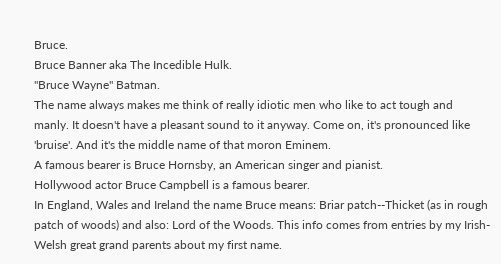Bruce.
Bruce Banner aka The Incedible Hulk.
"Bruce Wayne" Batman.
The name always makes me think of really idiotic men who like to act tough and manly. It doesn't have a pleasant sound to it anyway. Come on, it's pronounced like 'bruise'. And it's the middle name of that moron Eminem.
A famous bearer is Bruce Hornsby, an American singer and pianist.
Hollywood actor Bruce Campbell is a famous bearer.
In England, Wales and Ireland the name Bruce means: Briar patch--Thicket (as in rough patch of woods) and also: Lord of the Woods. This info comes from entries by my Irish-Welsh great grand parents about my first name.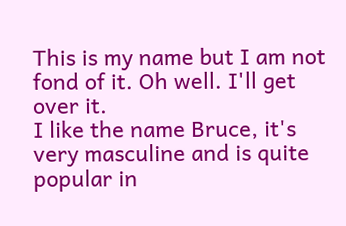This is my name but I am not fond of it. Oh well. I'll get over it.
I like the name Bruce, it's very masculine and is quite popular in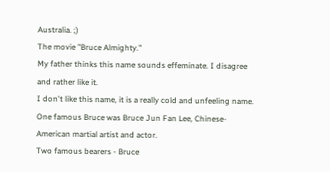Australia. ;)
The movie "Bruce Almighty."
My father thinks this name sounds effeminate. I disagree and rather like it.
I don't like this name, it is a really cold and unfeeling name.
One famous Bruce was Bruce Jun Fan Lee, Chinese-American martial artist and actor.
Two famous bearers - Bruce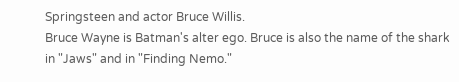Springsteen and actor Bruce Willis.
Bruce Wayne is Batman's alter ego. Bruce is also the name of the shark in "Jaws" and in "Finding Nemo."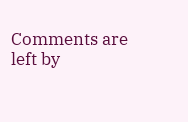Comments are left by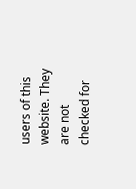users of this website. They are not checked for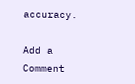accuracy.

Add a Comment